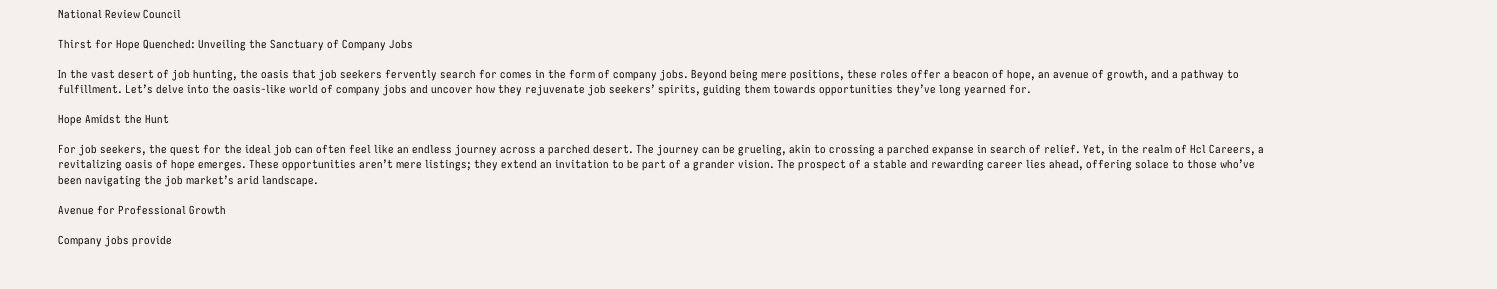National Review Council

Thirst for Hope Quenched: Unveiling the Sanctuary of Company Jobs

In the vast desert of job hunting, the oasis that job seekers fervently search for comes in the form of company jobs. Beyond being mere positions, these roles offer a beacon of hope, an avenue of growth, and a pathway to fulfillment. Let’s delve into the oasis-like world of company jobs and uncover how they rejuvenate job seekers’ spirits, guiding them towards opportunities they’ve long yearned for.

Hope Amidst the Hunt

For job seekers, the quest for the ideal job can often feel like an endless journey across a parched desert. The journey can be grueling, akin to crossing a parched expanse in search of relief. Yet, in the realm of Hcl Careers, a revitalizing oasis of hope emerges. These opportunities aren’t mere listings; they extend an invitation to be part of a grander vision. The prospect of a stable and rewarding career lies ahead, offering solace to those who’ve been navigating the job market’s arid landscape.

Avenue for Professional Growth

Company jobs provide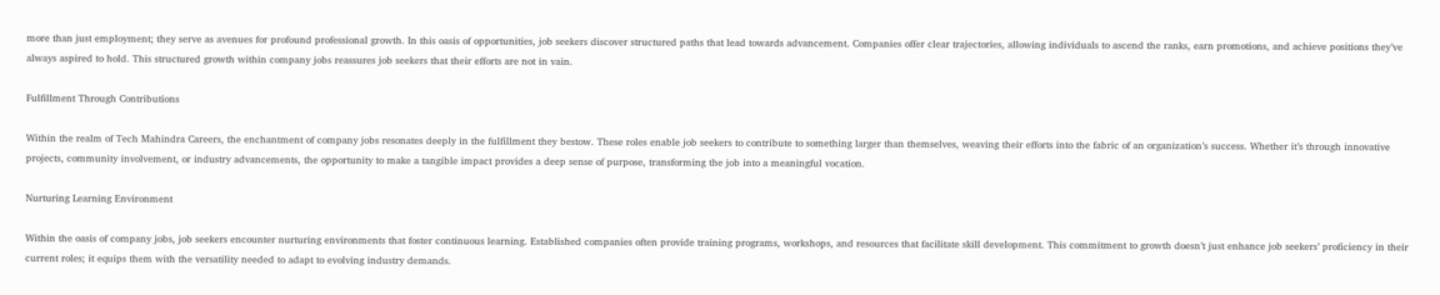more than just employment; they serve as avenues for profound professional growth. In this oasis of opportunities, job seekers discover structured paths that lead towards advancement. Companies offer clear trajectories, allowing individuals to ascend the ranks, earn promotions, and achieve positions they’ve always aspired to hold. This structured growth within company jobs reassures job seekers that their efforts are not in vain.

Fulfillment Through Contributions

Within the realm of Tech Mahindra Careers, the enchantment of company jobs resonates deeply in the fulfillment they bestow. These roles enable job seekers to contribute to something larger than themselves, weaving their efforts into the fabric of an organization’s success. Whether it’s through innovative projects, community involvement, or industry advancements, the opportunity to make a tangible impact provides a deep sense of purpose, transforming the job into a meaningful vocation.

Nurturing Learning Environment

Within the oasis of company jobs, job seekers encounter nurturing environments that foster continuous learning. Established companies often provide training programs, workshops, and resources that facilitate skill development. This commitment to growth doesn’t just enhance job seekers’ proficiency in their current roles; it equips them with the versatility needed to adapt to evolving industry demands.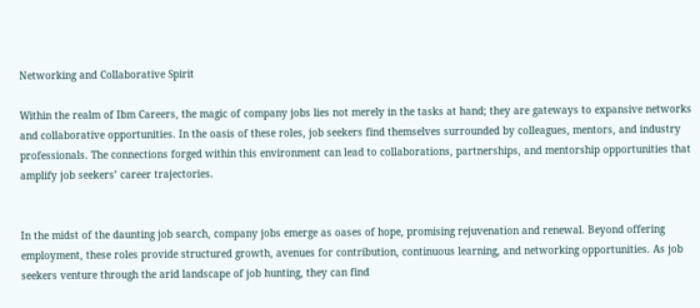Networking and Collaborative Spirit

Within the realm of Ibm Careers, the magic of company jobs lies not merely in the tasks at hand; they are gateways to expansive networks and collaborative opportunities. In the oasis of these roles, job seekers find themselves surrounded by colleagues, mentors, and industry professionals. The connections forged within this environment can lead to collaborations, partnerships, and mentorship opportunities that amplify job seekers’ career trajectories.


In the midst of the daunting job search, company jobs emerge as oases of hope, promising rejuvenation and renewal. Beyond offering employment, these roles provide structured growth, avenues for contribution, continuous learning, and networking opportunities. As job seekers venture through the arid landscape of job hunting, they can find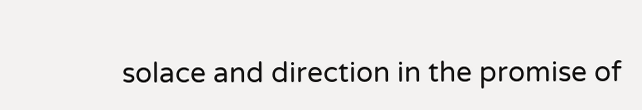solace and direction in the promise of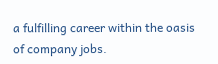a fulfilling career within the oasis of company jobs.